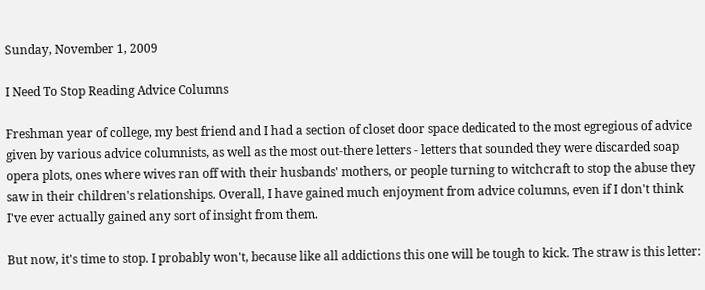Sunday, November 1, 2009

I Need To Stop Reading Advice Columns

Freshman year of college, my best friend and I had a section of closet door space dedicated to the most egregious of advice given by various advice columnists, as well as the most out-there letters - letters that sounded they were discarded soap opera plots, ones where wives ran off with their husbands' mothers, or people turning to witchcraft to stop the abuse they saw in their children's relationships. Overall, I have gained much enjoyment from advice columns, even if I don't think I've ever actually gained any sort of insight from them.

But now, it's time to stop. I probably won't, because like all addictions this one will be tough to kick. The straw is this letter: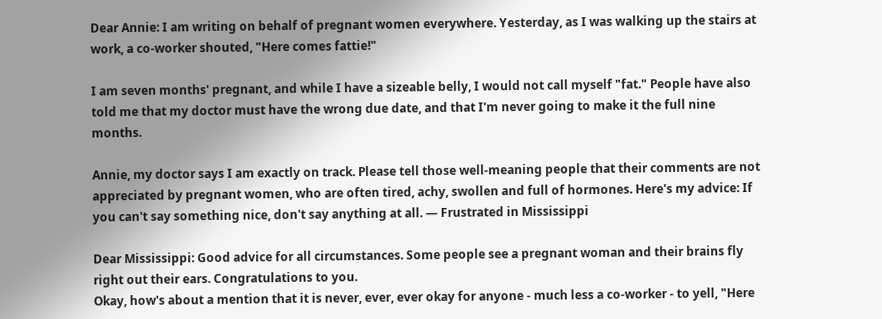Dear Annie: I am writing on behalf of pregnant women everywhere. Yesterday, as I was walking up the stairs at work, a co-worker shouted, "Here comes fattie!"

I am seven months' pregnant, and while I have a sizeable belly, I would not call myself "fat." People have also told me that my doctor must have the wrong due date, and that I'm never going to make it the full nine months.

Annie, my doctor says I am exactly on track. Please tell those well-meaning people that their comments are not appreciated by pregnant women, who are often tired, achy, swollen and full of hormones. Here's my advice: If you can't say something nice, don't say anything at all. — Frustrated in Mississippi

Dear Mississippi: Good advice for all circumstances. Some people see a pregnant woman and their brains fly right out their ears. Congratulations to you.
Okay, how's about a mention that it is never, ever, ever okay for anyone - much less a co-worker - to yell, "Here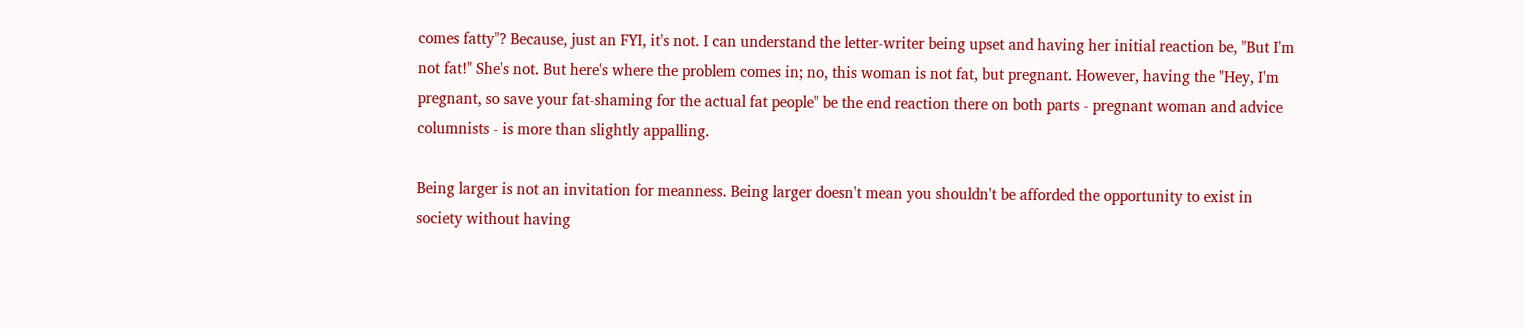comes fatty"? Because, just an FYI, it's not. I can understand the letter-writer being upset and having her initial reaction be, "But I'm not fat!" She's not. But here's where the problem comes in; no, this woman is not fat, but pregnant. However, having the "Hey, I'm pregnant, so save your fat-shaming for the actual fat people" be the end reaction there on both parts - pregnant woman and advice columnists - is more than slightly appalling.

Being larger is not an invitation for meanness. Being larger doesn't mean you shouldn't be afforded the opportunity to exist in society without having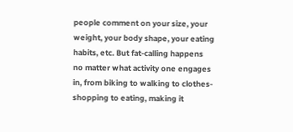people comment on your size, your weight, your body shape, your eating habits, etc. But fat-calling happens no matter what activity one engages in, from biking to walking to clothes-shopping to eating, making it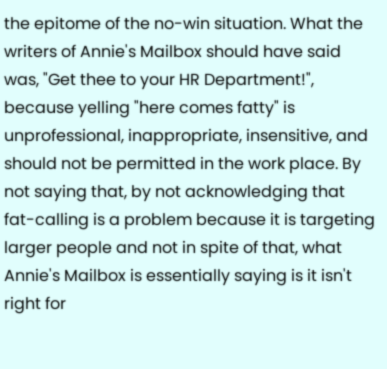the epitome of the no-win situation. What the writers of Annie's Mailbox should have said was, "Get thee to your HR Department!", because yelling "here comes fatty" is unprofessional, inappropriate, insensitive, and should not be permitted in the work place. By not saying that, by not acknowledging that fat-calling is a problem because it is targeting larger people and not in spite of that, what Annie's Mailbox is essentially saying is it isn't right for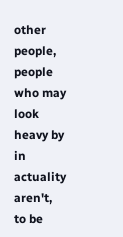other people, people who may look heavy by in actuality aren't, to be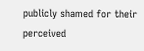publicly shamed for their perceived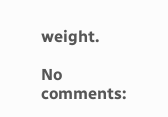weight.

No comments: